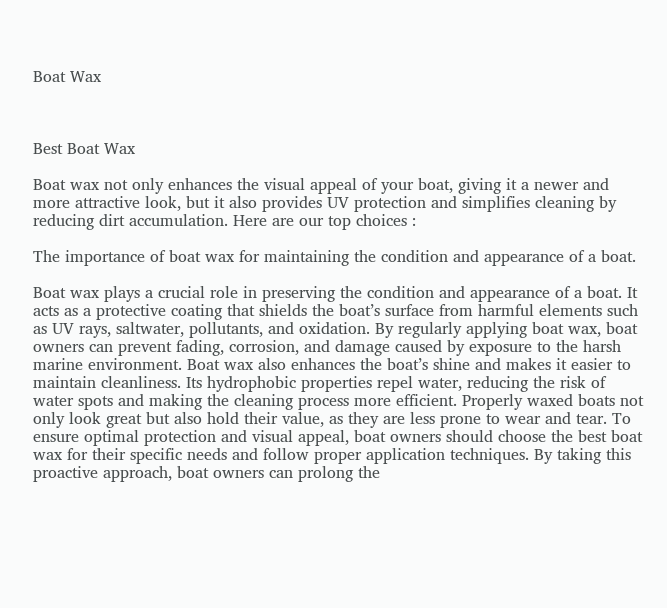Boat Wax



Best Boat Wax

Boat wax not only enhances the visual appeal of your boat, giving it a newer and more attractive look, but it also provides UV protection and simplifies cleaning by reducing dirt accumulation. Here are our top choices :

The importance of boat wax for maintaining the condition and appearance of a boat.

Boat wax plays a crucial role in preserving the condition and appearance of a boat. It acts as a protective coating that shields the boat’s surface from harmful elements such as UV rays, saltwater, pollutants, and oxidation. By regularly applying boat wax, boat owners can prevent fading, corrosion, and damage caused by exposure to the harsh marine environment. Boat wax also enhances the boat’s shine and makes it easier to maintain cleanliness. Its hydrophobic properties repel water, reducing the risk of water spots and making the cleaning process more efficient. Properly waxed boats not only look great but also hold their value, as they are less prone to wear and tear. To ensure optimal protection and visual appeal, boat owners should choose the best boat wax for their specific needs and follow proper application techniques. By taking this proactive approach, boat owners can prolong the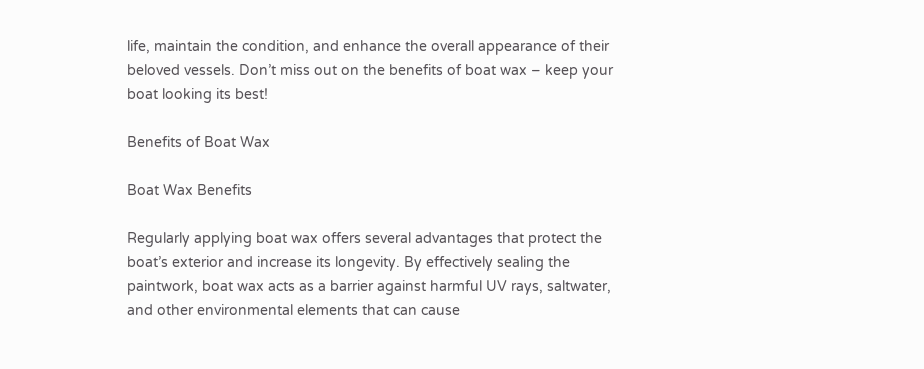life, maintain the condition, and enhance the overall appearance of their beloved vessels. Don’t miss out on the benefits of boat wax – keep your boat looking its best!

Benefits of Boat Wax

Boat Wax Benefits

Regularly applying boat wax offers several advantages that protect the boat’s exterior and increase its longevity. By effectively sealing the paintwork, boat wax acts as a barrier against harmful UV rays, saltwater, and other environmental elements that can cause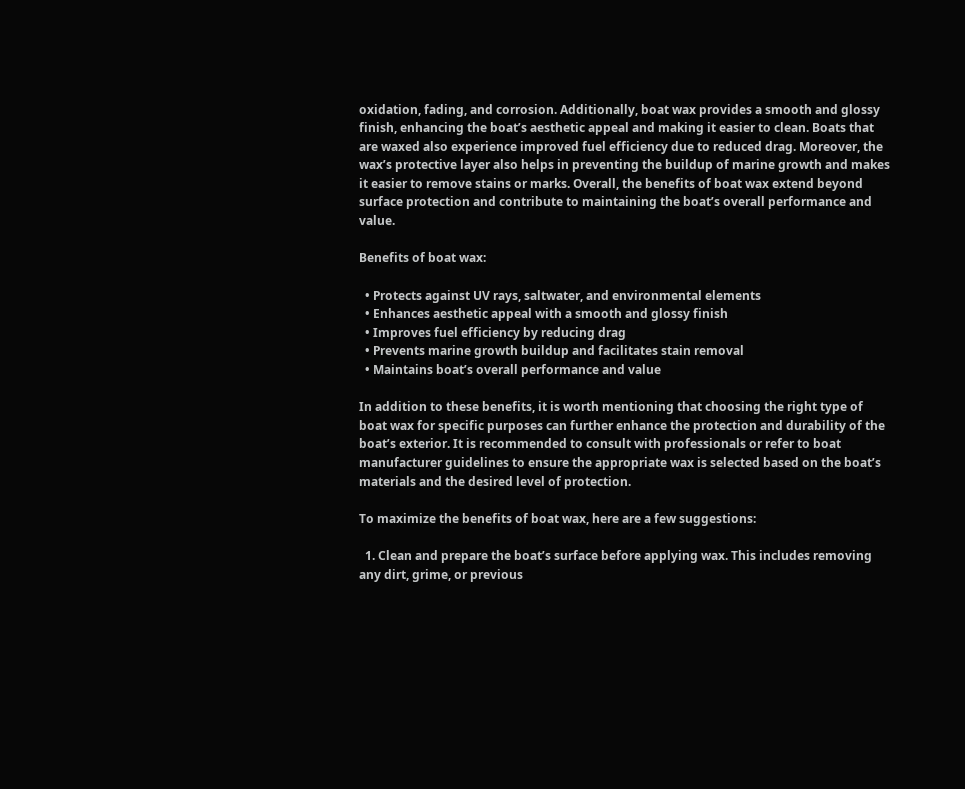oxidation, fading, and corrosion. Additionally, boat wax provides a smooth and glossy finish, enhancing the boat’s aesthetic appeal and making it easier to clean. Boats that are waxed also experience improved fuel efficiency due to reduced drag. Moreover, the wax’s protective layer also helps in preventing the buildup of marine growth and makes it easier to remove stains or marks. Overall, the benefits of boat wax extend beyond surface protection and contribute to maintaining the boat’s overall performance and value.

Benefits of boat wax:

  • Protects against UV rays, saltwater, and environmental elements
  • Enhances aesthetic appeal with a smooth and glossy finish
  • Improves fuel efficiency by reducing drag
  • Prevents marine growth buildup and facilitates stain removal
  • Maintains boat’s overall performance and value

In addition to these benefits, it is worth mentioning that choosing the right type of boat wax for specific purposes can further enhance the protection and durability of the boat’s exterior. It is recommended to consult with professionals or refer to boat manufacturer guidelines to ensure the appropriate wax is selected based on the boat’s materials and the desired level of protection.

To maximize the benefits of boat wax, here are a few suggestions:

  1. Clean and prepare the boat’s surface before applying wax. This includes removing any dirt, grime, or previous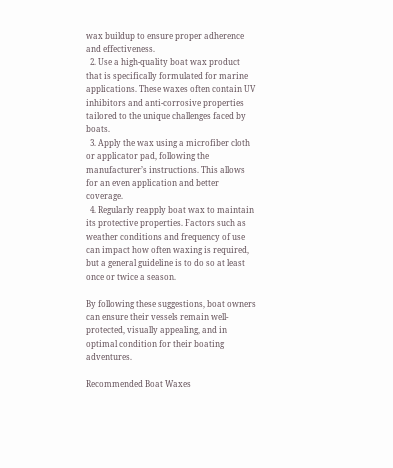wax buildup to ensure proper adherence and effectiveness.
  2. Use a high-quality boat wax product that is specifically formulated for marine applications. These waxes often contain UV inhibitors and anti-corrosive properties tailored to the unique challenges faced by boats.
  3. Apply the wax using a microfiber cloth or applicator pad, following the manufacturer’s instructions. This allows for an even application and better coverage.
  4. Regularly reapply boat wax to maintain its protective properties. Factors such as weather conditions and frequency of use can impact how often waxing is required, but a general guideline is to do so at least once or twice a season.

By following these suggestions, boat owners can ensure their vessels remain well-protected, visually appealing, and in optimal condition for their boating adventures.

Recommended Boat Waxes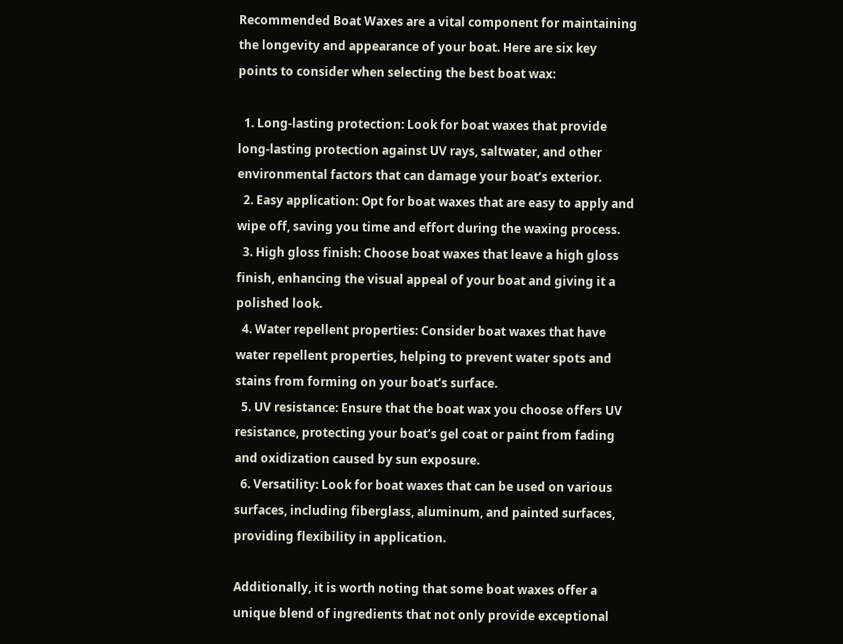Recommended Boat Waxes are a vital component for maintaining the longevity and appearance of your boat. Here are six key points to consider when selecting the best boat wax:

  1. Long-lasting protection: Look for boat waxes that provide long-lasting protection against UV rays, saltwater, and other environmental factors that can damage your boat’s exterior.
  2. Easy application: Opt for boat waxes that are easy to apply and wipe off, saving you time and effort during the waxing process.
  3. High gloss finish: Choose boat waxes that leave a high gloss finish, enhancing the visual appeal of your boat and giving it a polished look.
  4. Water repellent properties: Consider boat waxes that have water repellent properties, helping to prevent water spots and stains from forming on your boat’s surface.
  5. UV resistance: Ensure that the boat wax you choose offers UV resistance, protecting your boat’s gel coat or paint from fading and oxidization caused by sun exposure.
  6. Versatility: Look for boat waxes that can be used on various surfaces, including fiberglass, aluminum, and painted surfaces, providing flexibility in application.

Additionally, it is worth noting that some boat waxes offer a unique blend of ingredients that not only provide exceptional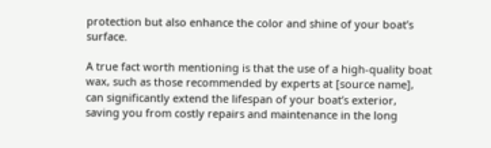protection but also enhance the color and shine of your boat’s surface.

A true fact worth mentioning is that the use of a high-quality boat wax, such as those recommended by experts at [source name], can significantly extend the lifespan of your boat’s exterior, saving you from costly repairs and maintenance in the long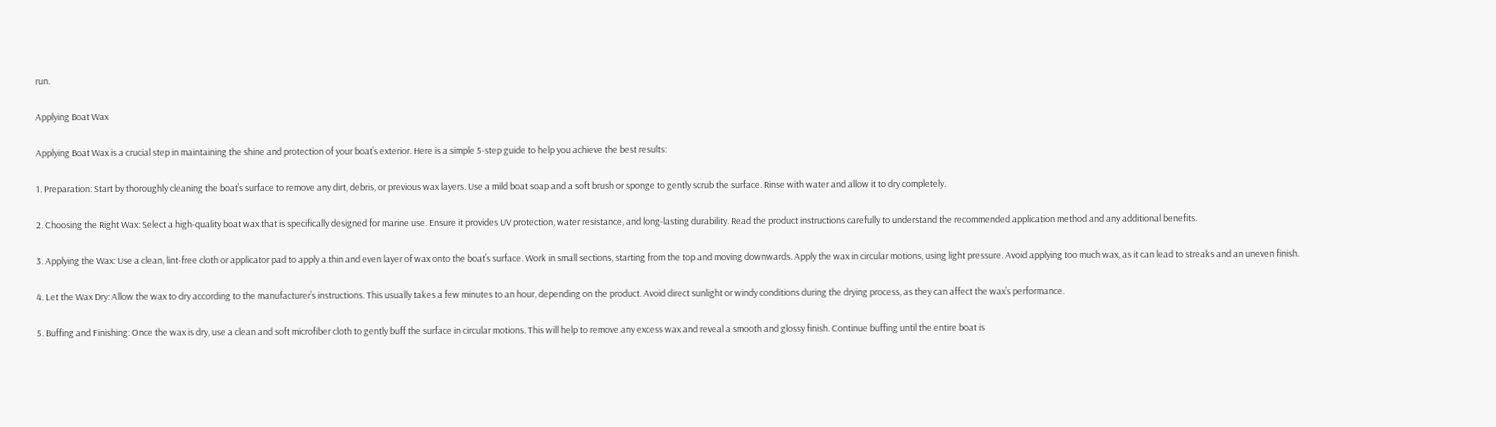run.

Applying Boat Wax

Applying Boat Wax is a crucial step in maintaining the shine and protection of your boat’s exterior. Here is a simple 5-step guide to help you achieve the best results:

1. Preparation: Start by thoroughly cleaning the boat’s surface to remove any dirt, debris, or previous wax layers. Use a mild boat soap and a soft brush or sponge to gently scrub the surface. Rinse with water and allow it to dry completely.

2. Choosing the Right Wax: Select a high-quality boat wax that is specifically designed for marine use. Ensure it provides UV protection, water resistance, and long-lasting durability. Read the product instructions carefully to understand the recommended application method and any additional benefits.

3. Applying the Wax: Use a clean, lint-free cloth or applicator pad to apply a thin and even layer of wax onto the boat’s surface. Work in small sections, starting from the top and moving downwards. Apply the wax in circular motions, using light pressure. Avoid applying too much wax, as it can lead to streaks and an uneven finish.

4. Let the Wax Dry: Allow the wax to dry according to the manufacturer’s instructions. This usually takes a few minutes to an hour, depending on the product. Avoid direct sunlight or windy conditions during the drying process, as they can affect the wax’s performance.

5. Buffing and Finishing: Once the wax is dry, use a clean and soft microfiber cloth to gently buff the surface in circular motions. This will help to remove any excess wax and reveal a smooth and glossy finish. Continue buffing until the entire boat is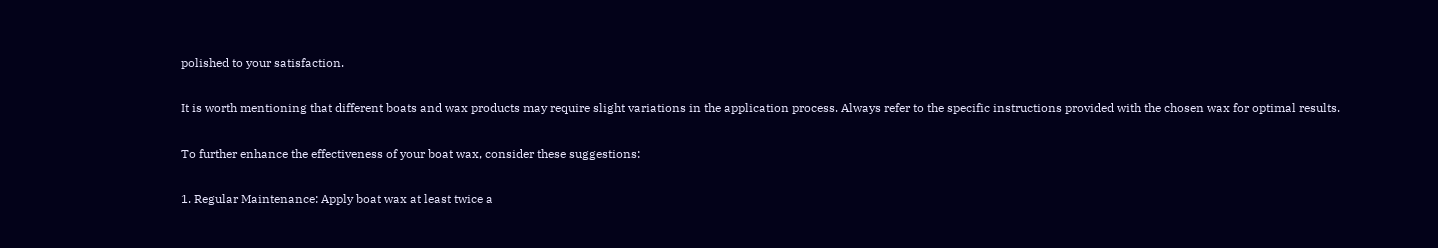polished to your satisfaction.

It is worth mentioning that different boats and wax products may require slight variations in the application process. Always refer to the specific instructions provided with the chosen wax for optimal results.

To further enhance the effectiveness of your boat wax, consider these suggestions:

1. Regular Maintenance: Apply boat wax at least twice a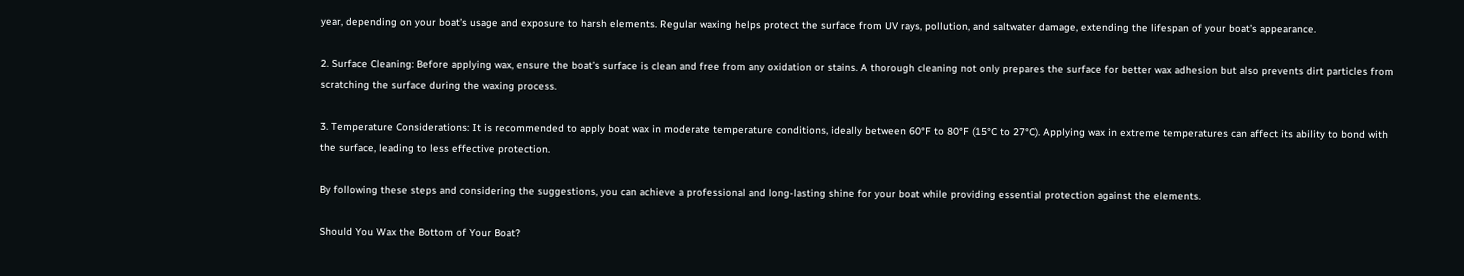year, depending on your boat’s usage and exposure to harsh elements. Regular waxing helps protect the surface from UV rays, pollution, and saltwater damage, extending the lifespan of your boat’s appearance.

2. Surface Cleaning: Before applying wax, ensure the boat’s surface is clean and free from any oxidation or stains. A thorough cleaning not only prepares the surface for better wax adhesion but also prevents dirt particles from scratching the surface during the waxing process.

3. Temperature Considerations: It is recommended to apply boat wax in moderate temperature conditions, ideally between 60°F to 80°F (15°C to 27°C). Applying wax in extreme temperatures can affect its ability to bond with the surface, leading to less effective protection.

By following these steps and considering the suggestions, you can achieve a professional and long-lasting shine for your boat while providing essential protection against the elements.

Should You Wax the Bottom of Your Boat?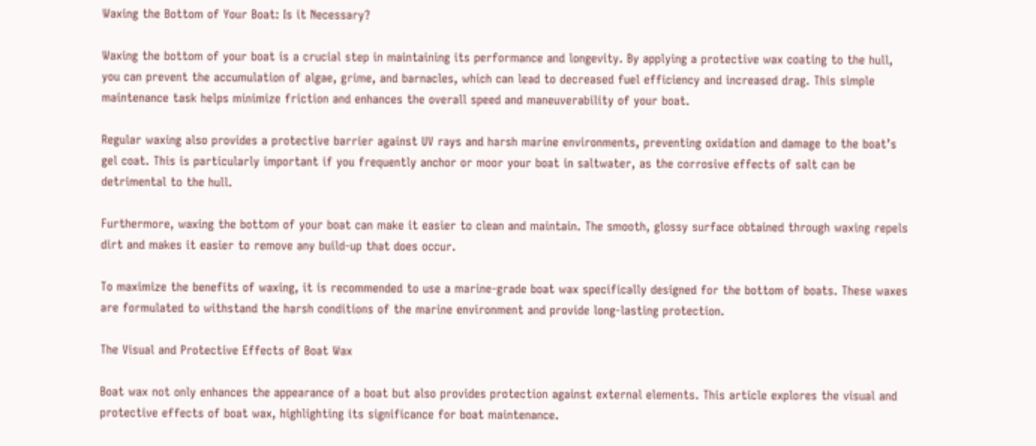Waxing the Bottom of Your Boat: Is it Necessary?

Waxing the bottom of your boat is a crucial step in maintaining its performance and longevity. By applying a protective wax coating to the hull, you can prevent the accumulation of algae, grime, and barnacles, which can lead to decreased fuel efficiency and increased drag. This simple maintenance task helps minimize friction and enhances the overall speed and maneuverability of your boat.

Regular waxing also provides a protective barrier against UV rays and harsh marine environments, preventing oxidation and damage to the boat’s gel coat. This is particularly important if you frequently anchor or moor your boat in saltwater, as the corrosive effects of salt can be detrimental to the hull.

Furthermore, waxing the bottom of your boat can make it easier to clean and maintain. The smooth, glossy surface obtained through waxing repels dirt and makes it easier to remove any build-up that does occur.

To maximize the benefits of waxing, it is recommended to use a marine-grade boat wax specifically designed for the bottom of boats. These waxes are formulated to withstand the harsh conditions of the marine environment and provide long-lasting protection.

The Visual and Protective Effects of Boat Wax

Boat wax not only enhances the appearance of a boat but also provides protection against external elements. This article explores the visual and protective effects of boat wax, highlighting its significance for boat maintenance.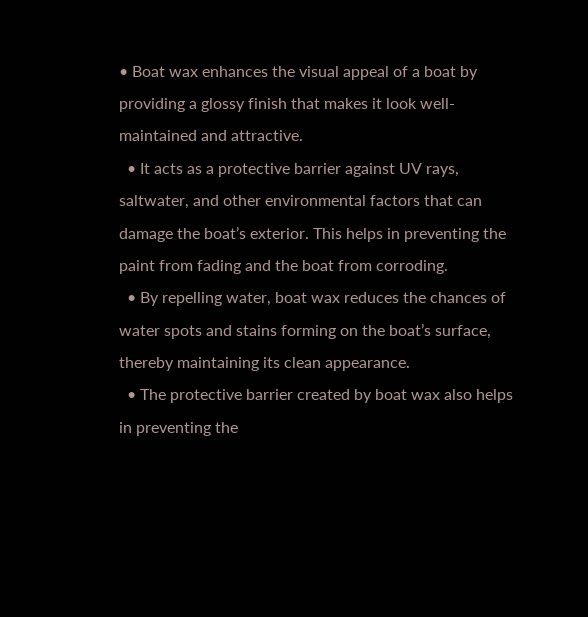• Boat wax enhances the visual appeal of a boat by providing a glossy finish that makes it look well-maintained and attractive.
  • It acts as a protective barrier against UV rays, saltwater, and other environmental factors that can damage the boat’s exterior. This helps in preventing the paint from fading and the boat from corroding.
  • By repelling water, boat wax reduces the chances of water spots and stains forming on the boat’s surface, thereby maintaining its clean appearance.
  • The protective barrier created by boat wax also helps in preventing the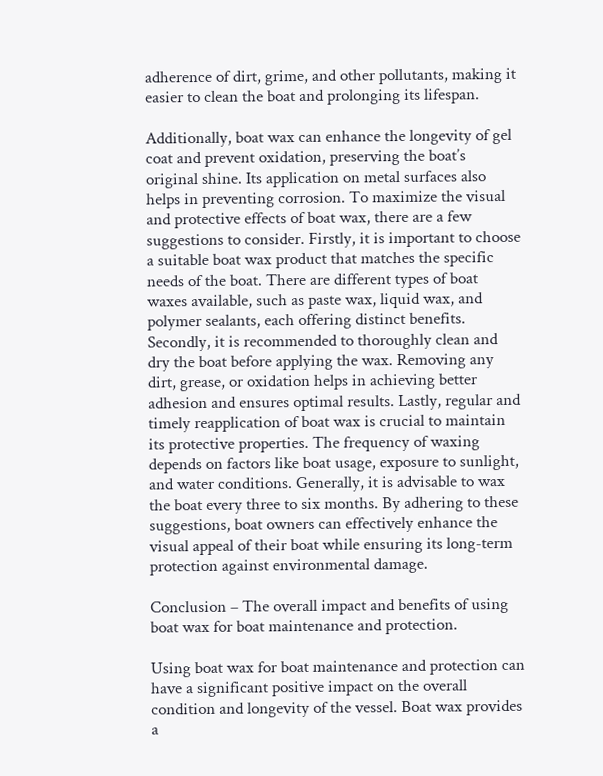adherence of dirt, grime, and other pollutants, making it easier to clean the boat and prolonging its lifespan.

Additionally, boat wax can enhance the longevity of gel coat and prevent oxidation, preserving the boat’s original shine. Its application on metal surfaces also helps in preventing corrosion. To maximize the visual and protective effects of boat wax, there are a few suggestions to consider. Firstly, it is important to choose a suitable boat wax product that matches the specific needs of the boat. There are different types of boat waxes available, such as paste wax, liquid wax, and polymer sealants, each offering distinct benefits. Secondly, it is recommended to thoroughly clean and dry the boat before applying the wax. Removing any dirt, grease, or oxidation helps in achieving better adhesion and ensures optimal results. Lastly, regular and timely reapplication of boat wax is crucial to maintain its protective properties. The frequency of waxing depends on factors like boat usage, exposure to sunlight, and water conditions. Generally, it is advisable to wax the boat every three to six months. By adhering to these suggestions, boat owners can effectively enhance the visual appeal of their boat while ensuring its long-term protection against environmental damage.

Conclusion – The overall impact and benefits of using boat wax for boat maintenance and protection.

Using boat wax for boat maintenance and protection can have a significant positive impact on the overall condition and longevity of the vessel. Boat wax provides a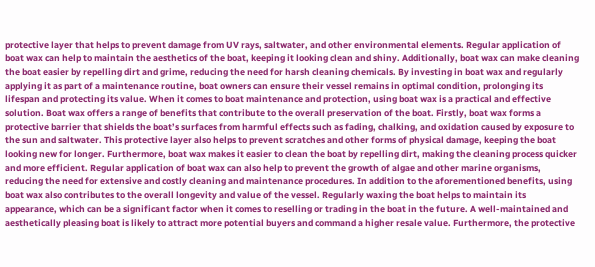protective layer that helps to prevent damage from UV rays, saltwater, and other environmental elements. Regular application of boat wax can help to maintain the aesthetics of the boat, keeping it looking clean and shiny. Additionally, boat wax can make cleaning the boat easier by repelling dirt and grime, reducing the need for harsh cleaning chemicals. By investing in boat wax and regularly applying it as part of a maintenance routine, boat owners can ensure their vessel remains in optimal condition, prolonging its lifespan and protecting its value. When it comes to boat maintenance and protection, using boat wax is a practical and effective solution. Boat wax offers a range of benefits that contribute to the overall preservation of the boat. Firstly, boat wax forms a protective barrier that shields the boat’s surfaces from harmful effects such as fading, chalking, and oxidation caused by exposure to the sun and saltwater. This protective layer also helps to prevent scratches and other forms of physical damage, keeping the boat looking new for longer. Furthermore, boat wax makes it easier to clean the boat by repelling dirt, making the cleaning process quicker and more efficient. Regular application of boat wax can also help to prevent the growth of algae and other marine organisms, reducing the need for extensive and costly cleaning and maintenance procedures. In addition to the aforementioned benefits, using boat wax also contributes to the overall longevity and value of the vessel. Regularly waxing the boat helps to maintain its appearance, which can be a significant factor when it comes to reselling or trading in the boat in the future. A well-maintained and aesthetically pleasing boat is likely to attract more potential buyers and command a higher resale value. Furthermore, the protective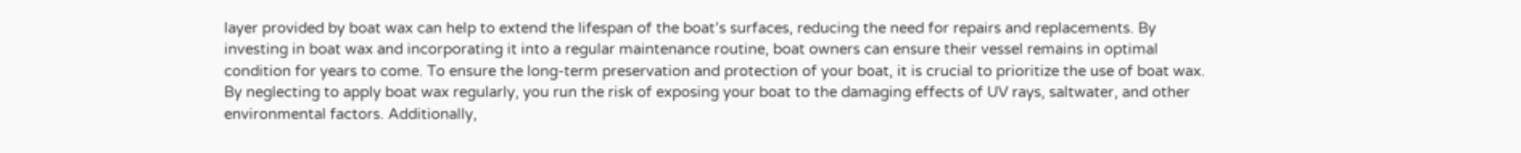layer provided by boat wax can help to extend the lifespan of the boat’s surfaces, reducing the need for repairs and replacements. By investing in boat wax and incorporating it into a regular maintenance routine, boat owners can ensure their vessel remains in optimal condition for years to come. To ensure the long-term preservation and protection of your boat, it is crucial to prioritize the use of boat wax. By neglecting to apply boat wax regularly, you run the risk of exposing your boat to the damaging effects of UV rays, saltwater, and other environmental factors. Additionally,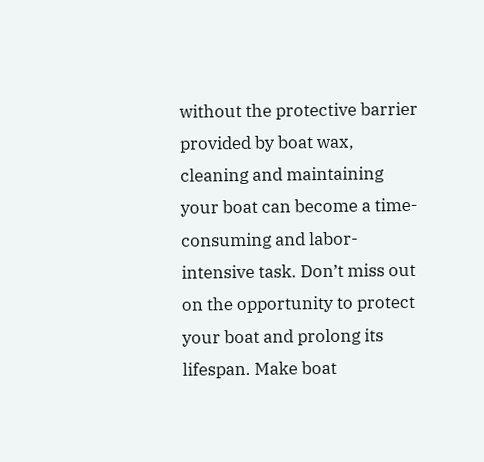without the protective barrier provided by boat wax, cleaning and maintaining your boat can become a time-consuming and labor-intensive task. Don’t miss out on the opportunity to protect your boat and prolong its lifespan. Make boat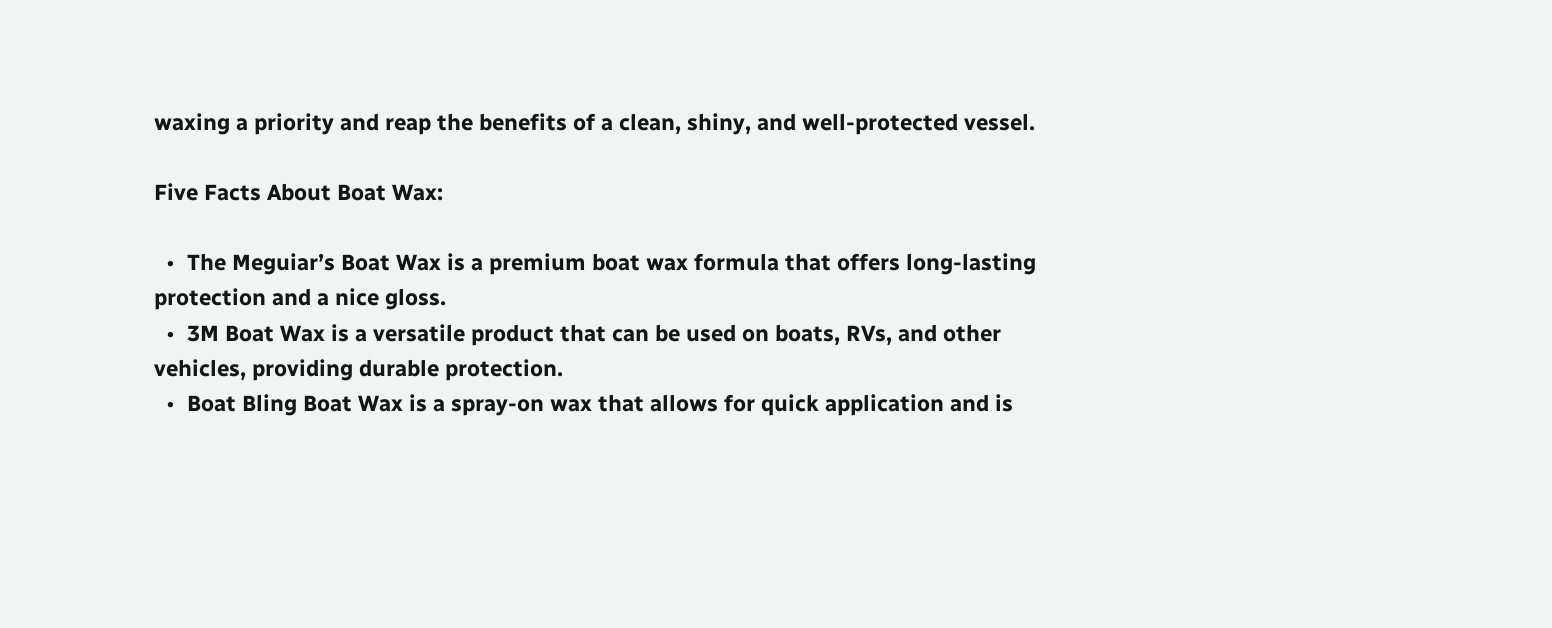waxing a priority and reap the benefits of a clean, shiny, and well-protected vessel.

Five Facts About Boat Wax:

  •  The Meguiar’s Boat Wax is a premium boat wax formula that offers long-lasting protection and a nice gloss.
  •  3M Boat Wax is a versatile product that can be used on boats, RVs, and other vehicles, providing durable protection.
  •  Boat Bling Boat Wax is a spray-on wax that allows for quick application and is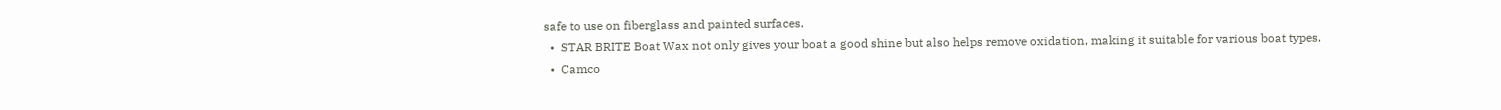safe to use on fiberglass and painted surfaces.
  •  STAR BRITE Boat Wax not only gives your boat a good shine but also helps remove oxidation, making it suitable for various boat types.
  •  Camco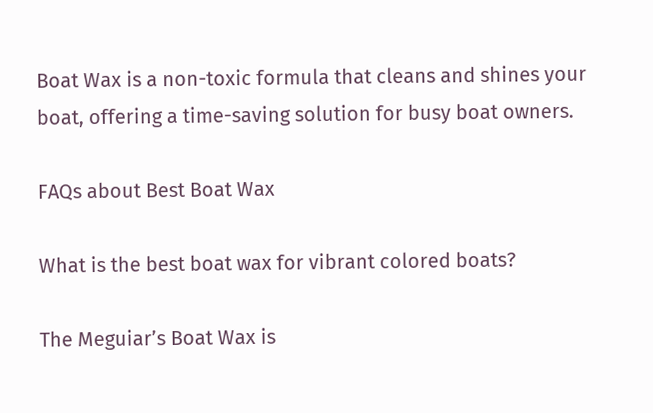Boat Wax is a non-toxic formula that cleans and shines your boat, offering a time-saving solution for busy boat owners.

FAQs about Best Boat Wax

What is the best boat wax for vibrant colored boats?

The Meguiar’s Boat Wax is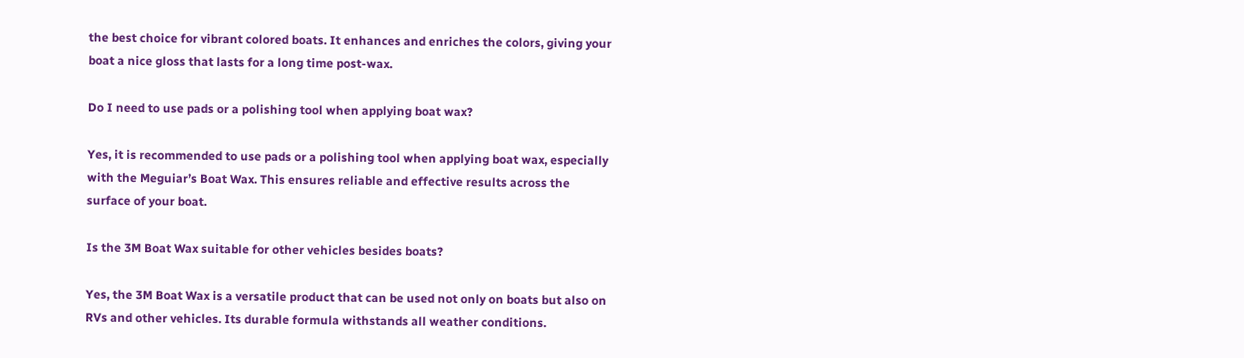the best choice for vibrant colored boats. It enhances and enriches the colors, giving your boat a nice gloss that lasts for a long time post-wax.

Do I need to use pads or a polishing tool when applying boat wax?

Yes, it is recommended to use pads or a polishing tool when applying boat wax, especially with the Meguiar’s Boat Wax. This ensures reliable and effective results across the surface of your boat.

Is the 3M Boat Wax suitable for other vehicles besides boats?

Yes, the 3M Boat Wax is a versatile product that can be used not only on boats but also on RVs and other vehicles. Its durable formula withstands all weather conditions.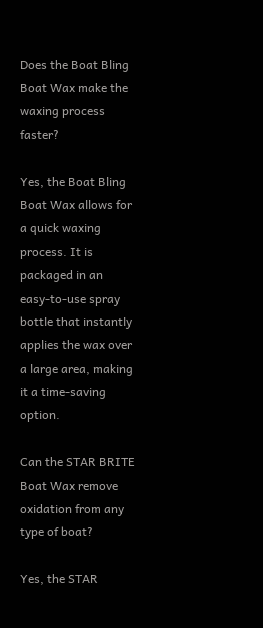Does the Boat Bling Boat Wax make the waxing process faster?

Yes, the Boat Bling Boat Wax allows for a quick waxing process. It is packaged in an easy-to-use spray bottle that instantly applies the wax over a large area, making it a time-saving option.

Can the STAR BRITE Boat Wax remove oxidation from any type of boat?

Yes, the STAR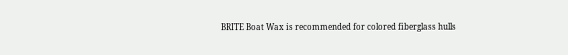BRITE Boat Wax is recommended for colored fiberglass hulls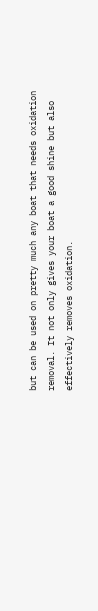but can be used on pretty much any boat that needs oxidation removal. It not only gives your boat a good shine but also effectively removes oxidation.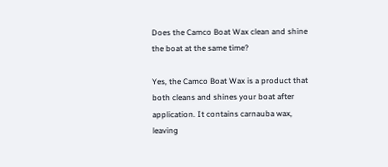Does the Camco Boat Wax clean and shine the boat at the same time?

Yes, the Camco Boat Wax is a product that both cleans and shines your boat after application. It contains carnauba wax, leaving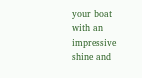your boat with an impressive shine and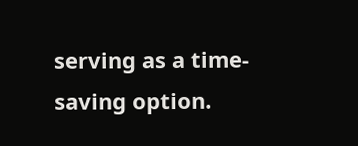serving as a time-saving option.